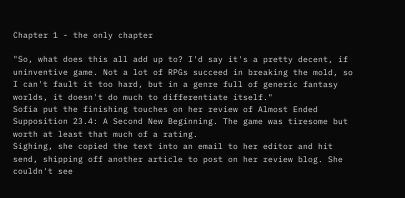Chapter 1 - the only chapter

"So, what does this all add up to? I'd say it's a pretty decent, if uninventive game. Not a lot of RPGs succeed in breaking the mold, so I can't fault it too hard, but in a genre full of generic fantasy worlds, it doesn't do much to differentiate itself."
Sofia put the finishing touches on her review of Almost Ended Supposition 23.4: A Second New Beginning. The game was tiresome but worth at least that much of a rating.
Sighing, she copied the text into an email to her editor and hit send, shipping off another article to post on her review blog. She couldn't see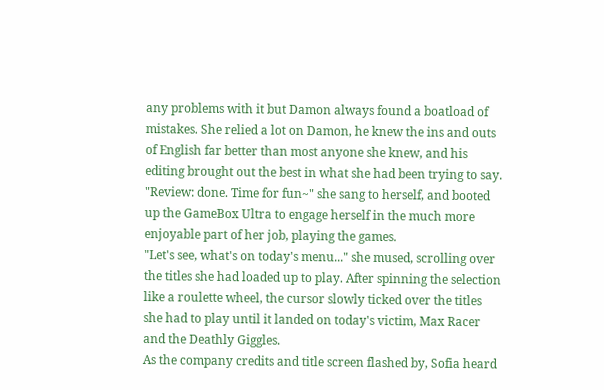any problems with it but Damon always found a boatload of mistakes. She relied a lot on Damon, he knew the ins and outs of English far better than most anyone she knew, and his editing brought out the best in what she had been trying to say.
"Review: done. Time for fun~" she sang to herself, and booted up the GameBox Ultra to engage herself in the much more enjoyable part of her job, playing the games.
"Let's see, what's on today's menu..." she mused, scrolling over the titles she had loaded up to play. After spinning the selection like a roulette wheel, the cursor slowly ticked over the titles she had to play until it landed on today's victim, Max Racer and the Deathly Giggles.
As the company credits and title screen flashed by, Sofia heard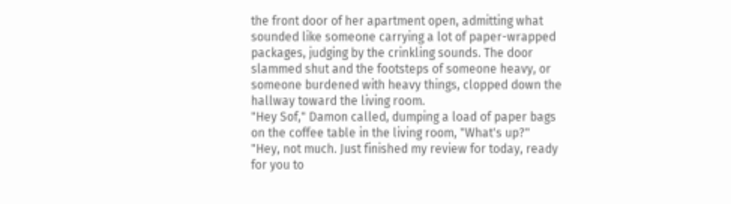the front door of her apartment open, admitting what sounded like someone carrying a lot of paper-wrapped packages, judging by the crinkling sounds. The door slammed shut and the footsteps of someone heavy, or someone burdened with heavy things, clopped down the hallway toward the living room.
"Hey Sof," Damon called, dumping a load of paper bags on the coffee table in the living room, "What's up?"
"Hey, not much. Just finished my review for today, ready for you to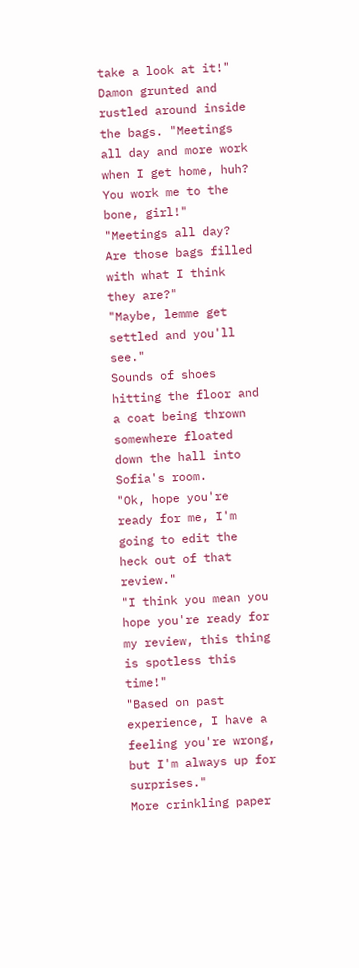take a look at it!"
Damon grunted and rustled around inside the bags. "Meetings all day and more work when I get home, huh? You work me to the bone, girl!"
"Meetings all day? Are those bags filled with what I think they are?"
"Maybe, lemme get settled and you'll see."
Sounds of shoes hitting the floor and a coat being thrown somewhere floated down the hall into Sofia's room.
"Ok, hope you're ready for me, I'm going to edit the heck out of that review."
"I think you mean you hope you're ready for my review, this thing is spotless this time!"
"Based on past experience, I have a feeling you're wrong, but I'm always up for surprises."
More crinkling paper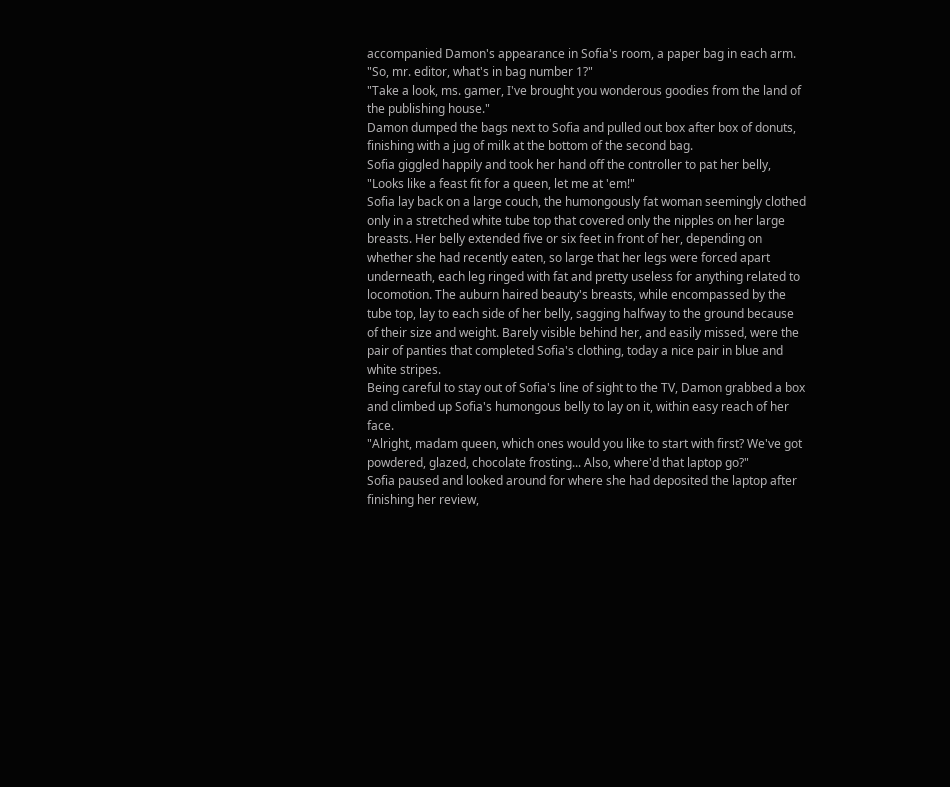accompanied Damon's appearance in Sofia's room, a paper bag in each arm.
"So, mr. editor, what's in bag number 1?"
"Take a look, ms. gamer, I've brought you wonderous goodies from the land of the publishing house."
Damon dumped the bags next to Sofia and pulled out box after box of donuts, finishing with a jug of milk at the bottom of the second bag.
Sofia giggled happily and took her hand off the controller to pat her belly, "Looks like a feast fit for a queen, let me at 'em!"
Sofia lay back on a large couch, the humongously fat woman seemingly clothed only in a stretched white tube top that covered only the nipples on her large breasts. Her belly extended five or six feet in front of her, depending on whether she had recently eaten, so large that her legs were forced apart underneath, each leg ringed with fat and pretty useless for anything related to locomotion. The auburn haired beauty's breasts, while encompassed by the tube top, lay to each side of her belly, sagging halfway to the ground because of their size and weight. Barely visible behind her, and easily missed, were the pair of panties that completed Sofia's clothing, today a nice pair in blue and white stripes.
Being careful to stay out of Sofia's line of sight to the TV, Damon grabbed a box and climbed up Sofia's humongous belly to lay on it, within easy reach of her face.
"Alright, madam queen, which ones would you like to start with first? We've got powdered, glazed, chocolate frosting... Also, where'd that laptop go?"
Sofia paused and looked around for where she had deposited the laptop after finishing her review,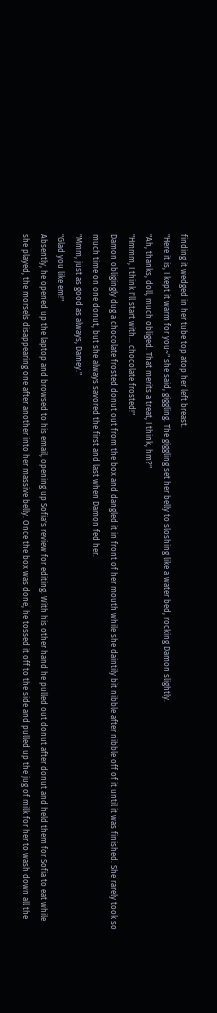finding it wedged in her tube top atop her left breast.
"Here it is, I kept it warm for you~" she said, giggling. The giggling set her belly to sloshing like a water bed, rocking Damon slightly.
"Ah, thanks, doll, much obliged. That merits a treat, I think, hm?"
"Hmmm, I think I'll start with... chocolate frosted!"
Damon obligingly dug a chocolate frosted donut out from the box and dangled it in front of her mouth while she daintily bit nibble after nibble off of it until it was finished. She rarely took so much time on one donut, but she always savored the first and last when Damon fed her.
"Mmm, just as good as always, Damey."
"Glad you like em!"
Absently, he opened up the laptop and browsed to his email, opening up Sofia's review for editing. With his other hand he pulled out donut after donut and held them for Sofia to eat while she played, the morsels disappearing one after another into her massive belly. Once the box was done, he tossed it off to the side and pulled up the jug of milk for her to wash down all the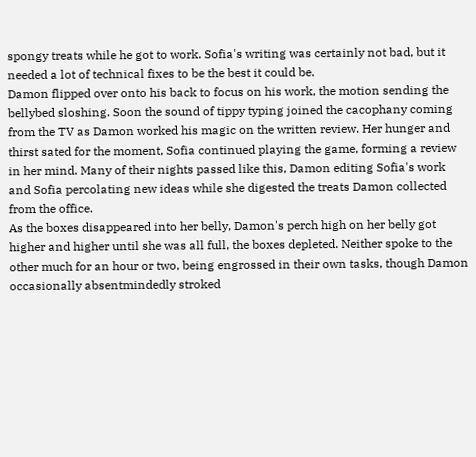spongy treats while he got to work. Sofia's writing was certainly not bad, but it needed a lot of technical fixes to be the best it could be.
Damon flipped over onto his back to focus on his work, the motion sending the bellybed sloshing. Soon the sound of tippy typing joined the cacophany coming from the TV as Damon worked his magic on the written review. Her hunger and thirst sated for the moment, Sofia continued playing the game, forming a review in her mind. Many of their nights passed like this, Damon editing Sofia's work and Sofia percolating new ideas while she digested the treats Damon collected from the office.
As the boxes disappeared into her belly, Damon's perch high on her belly got higher and higher until she was all full, the boxes depleted. Neither spoke to the other much for an hour or two, being engrossed in their own tasks, though Damon occasionally absentmindedly stroked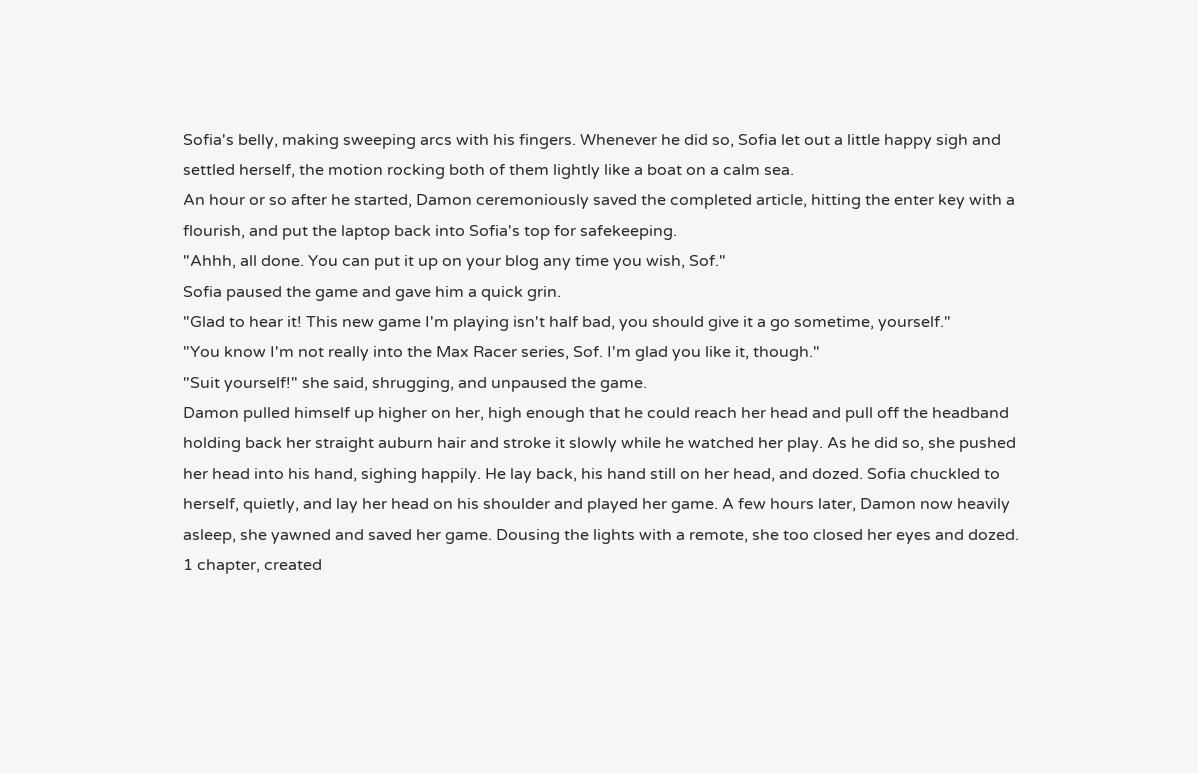Sofia's belly, making sweeping arcs with his fingers. Whenever he did so, Sofia let out a little happy sigh and settled herself, the motion rocking both of them lightly like a boat on a calm sea.
An hour or so after he started, Damon ceremoniously saved the completed article, hitting the enter key with a flourish, and put the laptop back into Sofia's top for safekeeping.
"Ahhh, all done. You can put it up on your blog any time you wish, Sof."
Sofia paused the game and gave him a quick grin.
"Glad to hear it! This new game I'm playing isn't half bad, you should give it a go sometime, yourself."
"You know I'm not really into the Max Racer series, Sof. I'm glad you like it, though."
"Suit yourself!" she said, shrugging, and unpaused the game.
Damon pulled himself up higher on her, high enough that he could reach her head and pull off the headband holding back her straight auburn hair and stroke it slowly while he watched her play. As he did so, she pushed her head into his hand, sighing happily. He lay back, his hand still on her head, and dozed. Sofia chuckled to herself, quietly, and lay her head on his shoulder and played her game. A few hours later, Damon now heavily asleep, she yawned and saved her game. Dousing the lights with a remote, she too closed her eyes and dozed.
1 chapter, created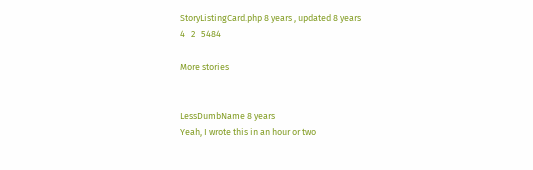StoryListingCard.php 8 years , updated 8 years
4   2   5484

More stories


LessDumbName 8 years
Yeah, I wrote this in an hour or two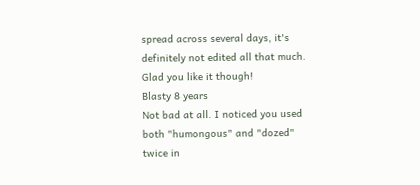spread across several days, it's definitely not edited all that much. Glad you like it though!
Blasty 8 years
Not bad at all. I noticed you used both "humongous" and "dozed" twice in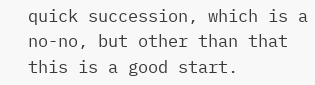quick succession, which is a no-no, but other than that this is a good start.